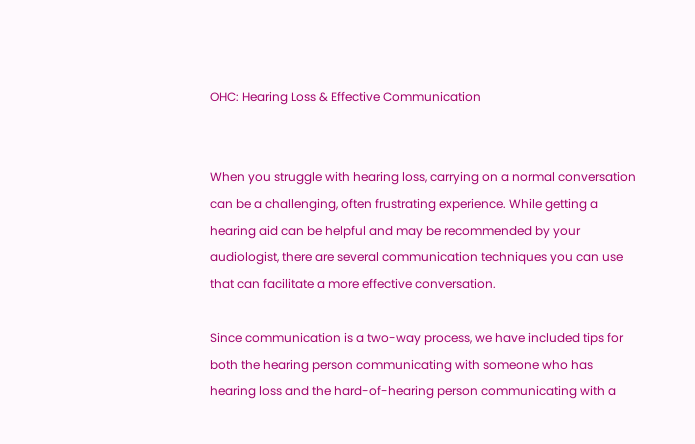OHC: Hearing Loss & Effective Communication


When you struggle with hearing loss, carrying on a normal conversation can be a challenging, often frustrating experience. While getting a hearing aid can be helpful and may be recommended by your audiologist, there are several communication techniques you can use that can facilitate a more effective conversation.

Since communication is a two-way process, we have included tips for both the hearing person communicating with someone who has hearing loss and the hard-of-hearing person communicating with a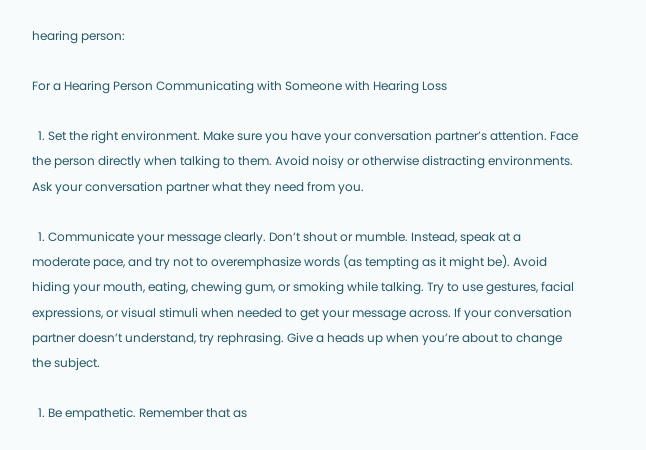hearing person:

For a Hearing Person Communicating with Someone with Hearing Loss

  1. Set the right environment. Make sure you have your conversation partner’s attention. Face the person directly when talking to them. Avoid noisy or otherwise distracting environments. Ask your conversation partner what they need from you.

  1. Communicate your message clearly. Don’t shout or mumble. Instead, speak at a moderate pace, and try not to overemphasize words (as tempting as it might be). Avoid hiding your mouth, eating, chewing gum, or smoking while talking. Try to use gestures, facial expressions, or visual stimuli when needed to get your message across. If your conversation partner doesn’t understand, try rephrasing. Give a heads up when you’re about to change the subject.

  1. Be empathetic. Remember that as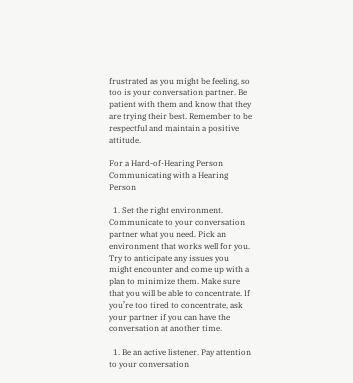frustrated as you might be feeling, so too is your conversation partner. Be patient with them and know that they are trying their best. Remember to be respectful and maintain a positive attitude.

For a Hard-of-Hearing Person Communicating with a Hearing Person

  1. Set the right environment. Communicate to your conversation partner what you need. Pick an environment that works well for you. Try to anticipate any issues you might encounter and come up with a plan to minimize them. Make sure that you will be able to concentrate. If you’re too tired to concentrate, ask your partner if you can have the conversation at another time.

  1. Be an active listener. Pay attention to your conversation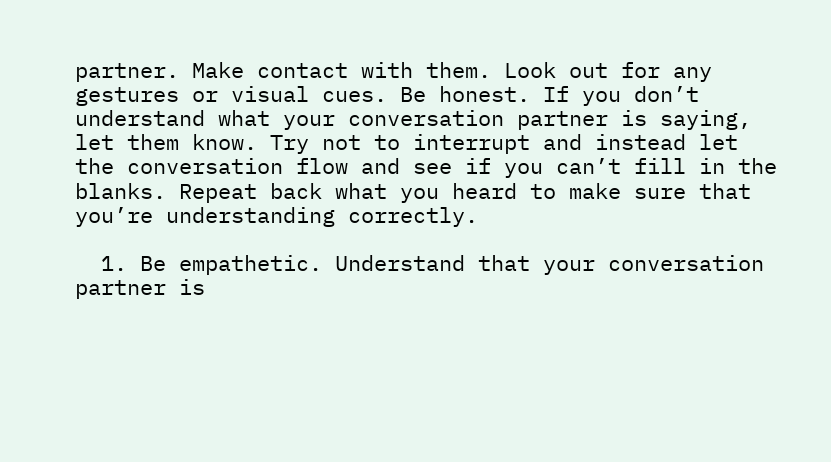partner. Make contact with them. Look out for any gestures or visual cues. Be honest. If you don’t understand what your conversation partner is saying, let them know. Try not to interrupt and instead let the conversation flow and see if you can’t fill in the blanks. Repeat back what you heard to make sure that you’re understanding correctly.

  1. Be empathetic. Understand that your conversation partner is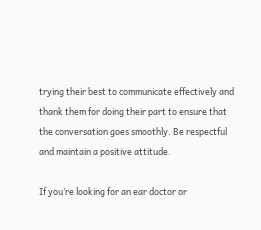trying their best to communicate effectively and thank them for doing their part to ensure that the conversation goes smoothly. Be respectful and maintain a positive attitude.

If you’re looking for an ear doctor or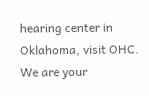hearing center in Oklahoma, visit OHC. We are your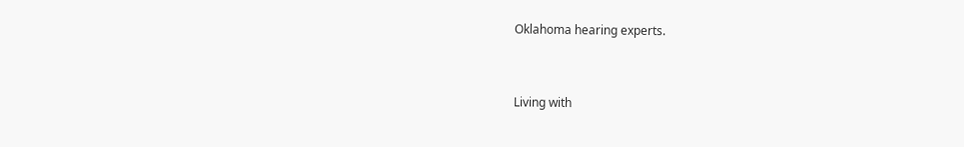Oklahoma hearing experts.


Living with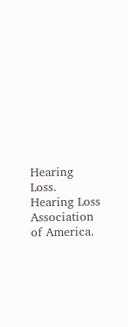Hearing Loss. Hearing Loss Association of America.